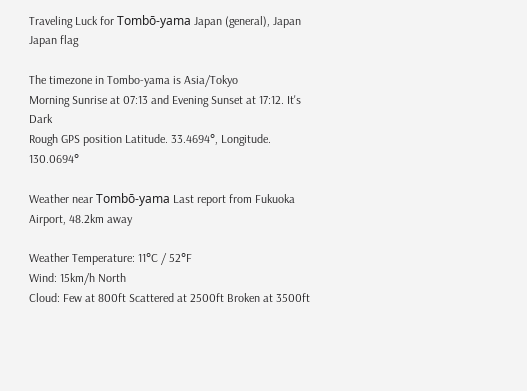Traveling Luck for Tombō-yama Japan (general), Japan Japan flag

The timezone in Tombo-yama is Asia/Tokyo
Morning Sunrise at 07:13 and Evening Sunset at 17:12. It's Dark
Rough GPS position Latitude. 33.4694°, Longitude. 130.0694°

Weather near Tombō-yama Last report from Fukuoka Airport, 48.2km away

Weather Temperature: 11°C / 52°F
Wind: 15km/h North
Cloud: Few at 800ft Scattered at 2500ft Broken at 3500ft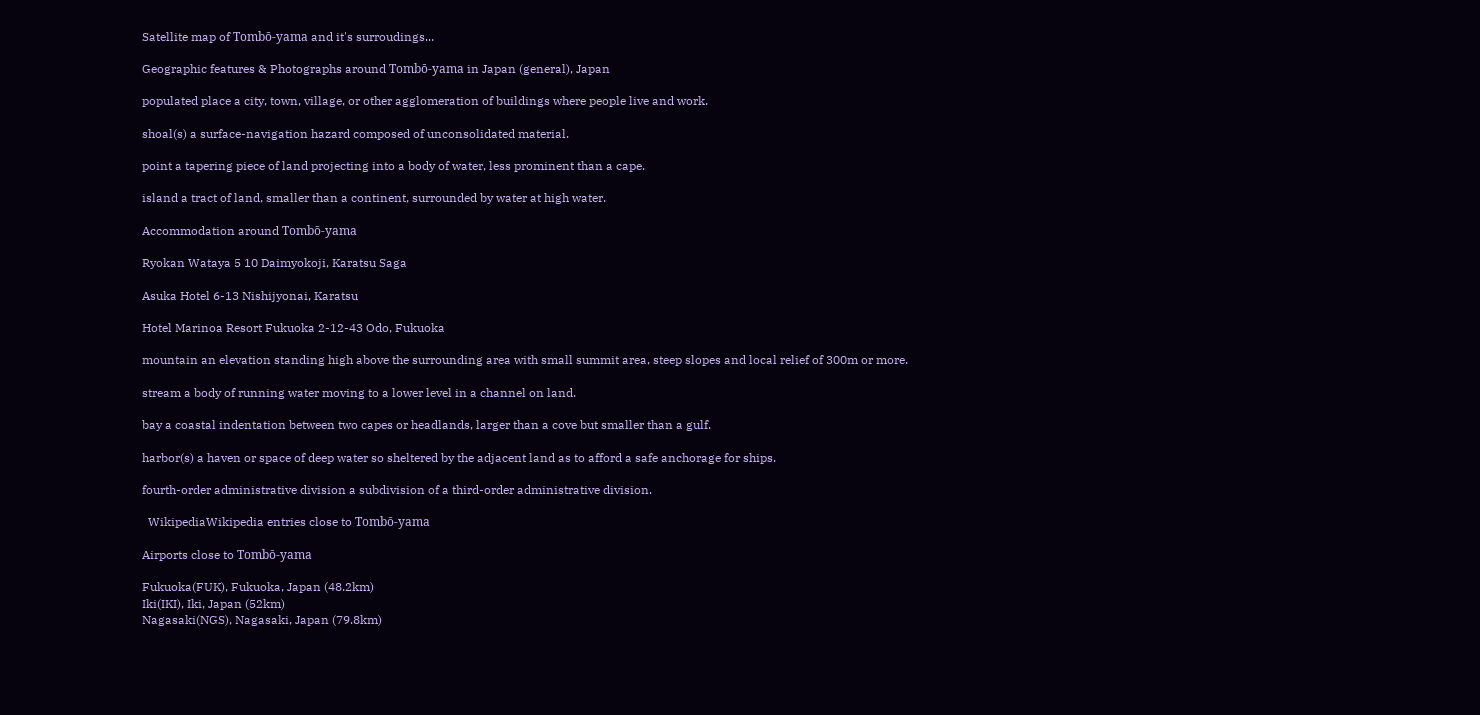Satellite map of Tombō-yama and it's surroudings...

Geographic features & Photographs around Tombō-yama in Japan (general), Japan

populated place a city, town, village, or other agglomeration of buildings where people live and work.

shoal(s) a surface-navigation hazard composed of unconsolidated material.

point a tapering piece of land projecting into a body of water, less prominent than a cape.

island a tract of land, smaller than a continent, surrounded by water at high water.

Accommodation around Tombō-yama

Ryokan Wataya 5 10 Daimyokoji, Karatsu Saga

Asuka Hotel 6-13 Nishijyonai, Karatsu

Hotel Marinoa Resort Fukuoka 2-12-43 Odo, Fukuoka

mountain an elevation standing high above the surrounding area with small summit area, steep slopes and local relief of 300m or more.

stream a body of running water moving to a lower level in a channel on land.

bay a coastal indentation between two capes or headlands, larger than a cove but smaller than a gulf.

harbor(s) a haven or space of deep water so sheltered by the adjacent land as to afford a safe anchorage for ships.

fourth-order administrative division a subdivision of a third-order administrative division.

  WikipediaWikipedia entries close to Tombō-yama

Airports close to Tombō-yama

Fukuoka(FUK), Fukuoka, Japan (48.2km)
Iki(IKI), Iki, Japan (52km)
Nagasaki(NGS), Nagasaki, Japan (79.8km)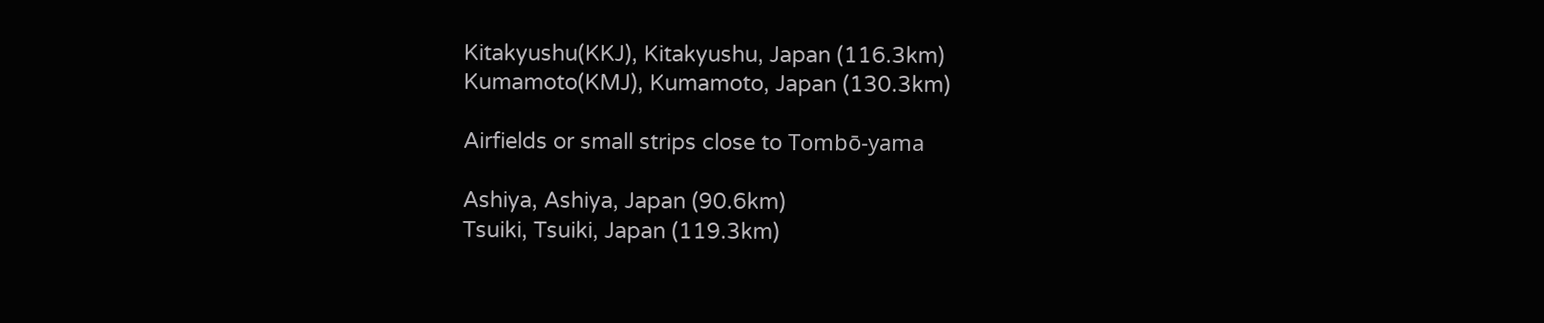Kitakyushu(KKJ), Kitakyushu, Japan (116.3km)
Kumamoto(KMJ), Kumamoto, Japan (130.3km)

Airfields or small strips close to Tombō-yama

Ashiya, Ashiya, Japan (90.6km)
Tsuiki, Tsuiki, Japan (119.3km)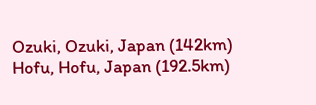Ozuki, Ozuki, Japan (142km)
Hofu, Hofu, Japan (192.5km)